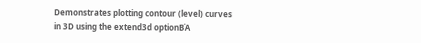Demonstrates plotting contour (level) curves in 3D using the extend3d optionΒΆ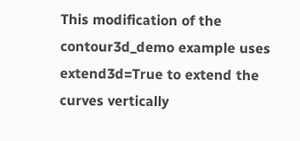This modification of the contour3d_demo example uses extend3d=True to extend the curves vertically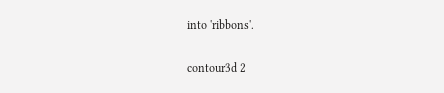into 'ribbons'.

contour3d 2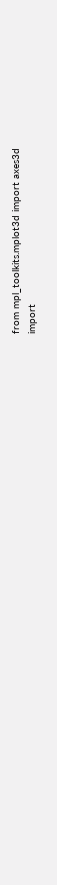from mpl_toolkits.mplot3d import axes3d
import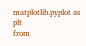matplotlib.pyplot as plt
from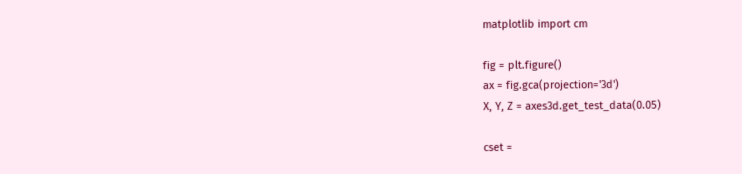matplotlib import cm

fig = plt.figure()
ax = fig.gca(projection='3d')
X, Y, Z = axes3d.get_test_data(0.05)

cset =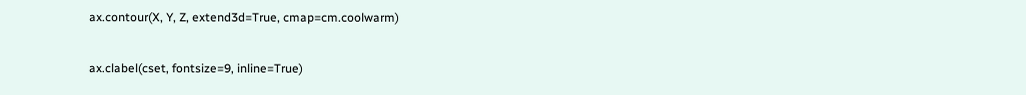ax.contour(X, Y, Z, extend3d=True, cmap=cm.coolwarm)

ax.clabel(cset, fontsize=9, inline=True)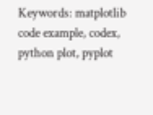Keywords: matplotlib code example, codex, python plot, pyplot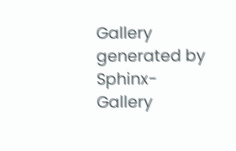Gallery generated by Sphinx-Gallery